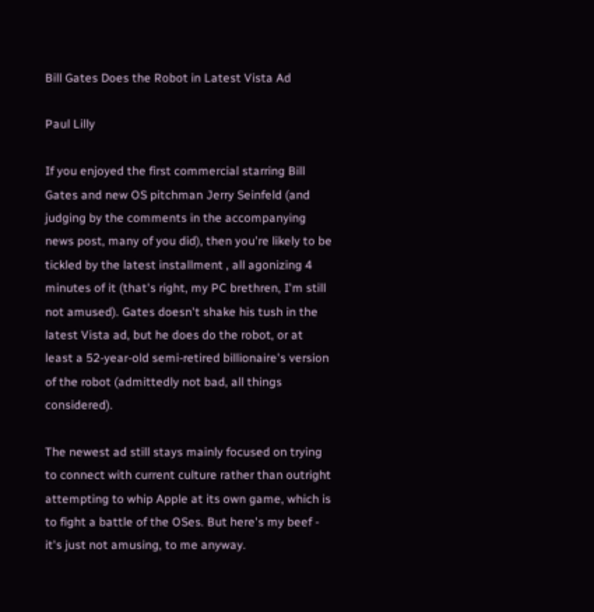Bill Gates Does the Robot in Latest Vista Ad

Paul Lilly

If you enjoyed the first commercial starring Bill Gates and new OS pitchman Jerry Seinfeld (and judging by the comments in the accompanying news post, many of you did), then you're likely to be tickled by the latest installment , all agonizing 4 minutes of it (that's right, my PC brethren, I'm still not amused). Gates doesn't shake his tush in the latest Vista ad, but he does do the robot, or at least a 52-year-old semi-retired billionaire's version of the robot (admittedly not bad, all things considered).

The newest ad still stays mainly focused on trying to connect with current culture rather than outright attempting to whip Apple at its own game, which is to fight a battle of the OSes. But here's my beef - it's just not amusing, to me anyway.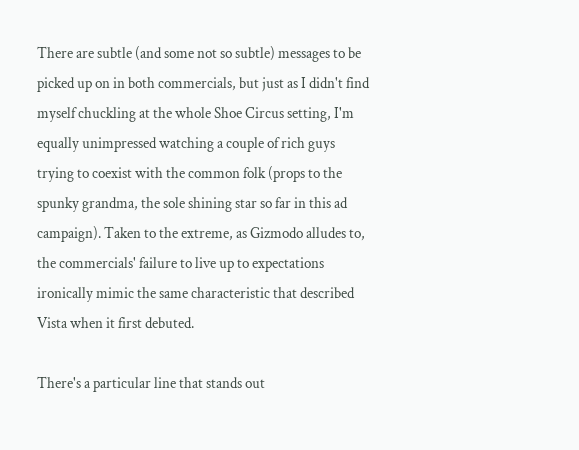There are subtle (and some not so subtle) messages to be picked up on in both commercials, but just as I didn't find myself chuckling at the whole Shoe Circus setting, I'm equally unimpressed watching a couple of rich guys trying to coexist with the common folk (props to the spunky grandma, the sole shining star so far in this ad campaign). Taken to the extreme, as Gizmodo alludes to, the commercials' failure to live up to expectations ironically mimic the same characteristic that described Vista when it first debuted.

There's a particular line that stands out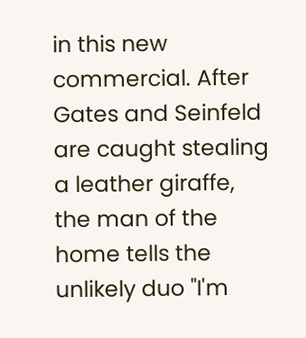in this new commercial. After Gates and Seinfeld are caught stealing a leather giraffe, the man of the home tells the unlikely duo "I'm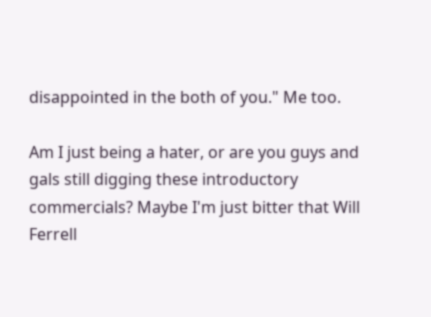disappointed in the both of you." Me too.

Am I just being a hater, or are you guys and gals still digging these introductory commercials? Maybe I'm just bitter that Will Ferrell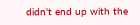didn't end up with the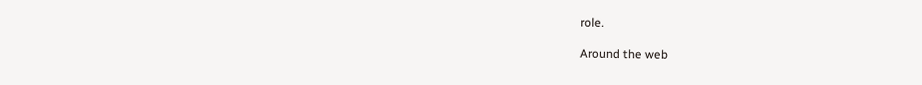role.

Around the web